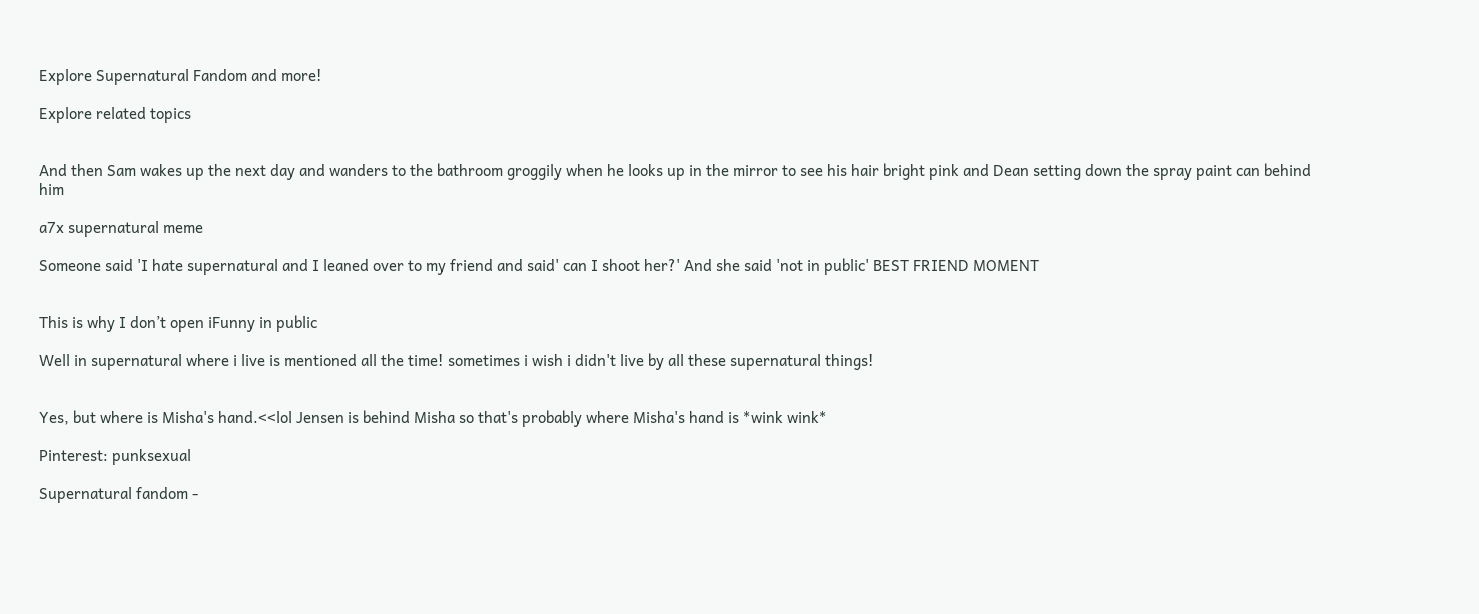Explore Supernatural Fandom and more!

Explore related topics


And then Sam wakes up the next day and wanders to the bathroom groggily when he looks up in the mirror to see his hair bright pink and Dean setting down the spray paint can behind him

a7x supernatural meme

Someone said 'I hate supernatural and I leaned over to my friend and said' can I shoot her?' And she said 'not in public' BEST FRIEND MOMENT


This is why I don’t open iFunny in public

Well in supernatural where i live is mentioned all the time! sometimes i wish i didn't live by all these supernatural things!


Yes, but where is Misha's hand.<<lol Jensen is behind Misha so that's probably where Misha's hand is *wink wink*

Pinterest: punksexual

Supernatural fandom -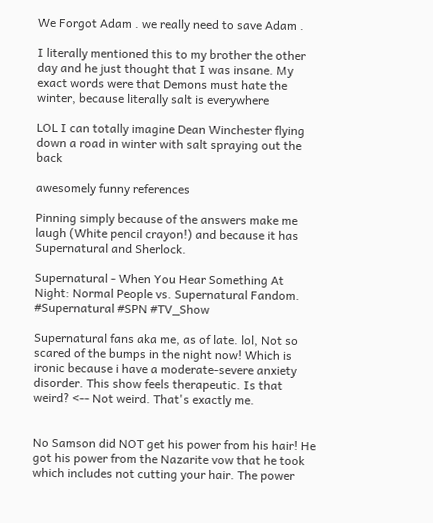We Forgot Adam . we really need to save Adam .

I literally mentioned this to my brother the other day and he just thought that I was insane. My exact words were that Demons must hate the winter, because literally salt is everywhere

LOL I can totally imagine Dean Winchester flying down a road in winter with salt spraying out the back

awesomely funny references

Pinning simply because of the answers make me laugh (White pencil crayon!) and because it has Supernatural and Sherlock.

Supernatural - When You Hear Something At Night: Normal People vs. Supernatural Fandom. #Supernatural #SPN #TV_Show

Supernatural fans aka me, as of late. lol, Not so scared of the bumps in the night now! Which is ironic because i have a moderate-severe anxiety disorder. This show feels therapeutic. Is that weird? <-- Not weird. That's exactly me.


No Samson did NOT get his power from his hair! He got his power from the Nazarite vow that he took which includes not cutting your hair. The power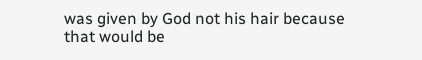was given by God not his hair because that would be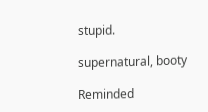stupid.

supernatural, booty

Reminded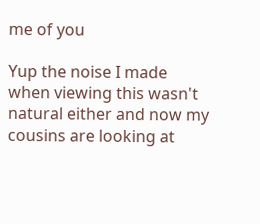me of you

Yup the noise I made when viewing this wasn't natural either and now my cousins are looking at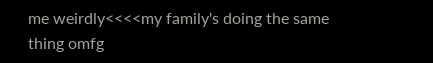me weirdly<<<<my family's doing the same thing omfg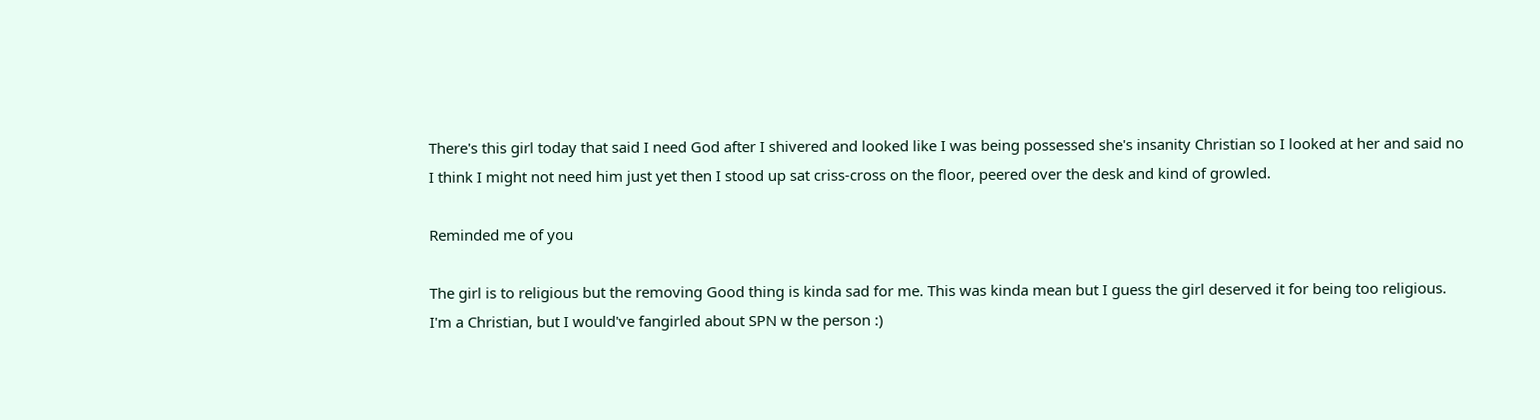There's this girl today that said I need God after I shivered and looked like I was being possessed she's insanity Christian so I looked at her and said no I think I might not need him just yet then I stood up sat criss-cross on the floor, peered over the desk and kind of growled.

Reminded me of you

The girl is to religious but the removing Good thing is kinda sad for me. This was kinda mean but I guess the girl deserved it for being too religious. I'm a Christian, but I would've fangirled about SPN w the person :)